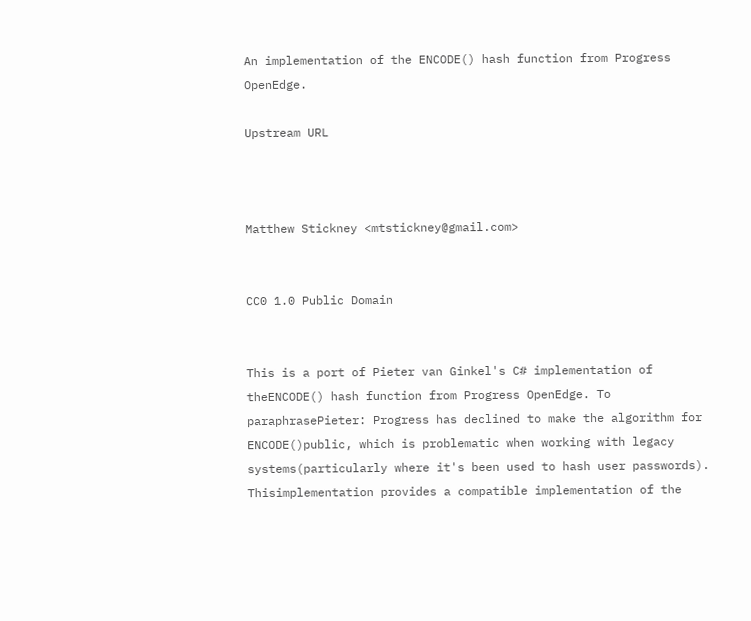An implementation of the ENCODE() hash function from Progress OpenEdge.

Upstream URL



Matthew Stickney <mtstickney@gmail.com>


CC0 1.0 Public Domain


This is a port of Pieter van Ginkel's C# implementation of theENCODE() hash function from Progress OpenEdge. To paraphrasePieter: Progress has declined to make the algorithm for ENCODE()public, which is problematic when working with legacy systems(particularly where it's been used to hash user passwords). Thisimplementation provides a compatible implementation of the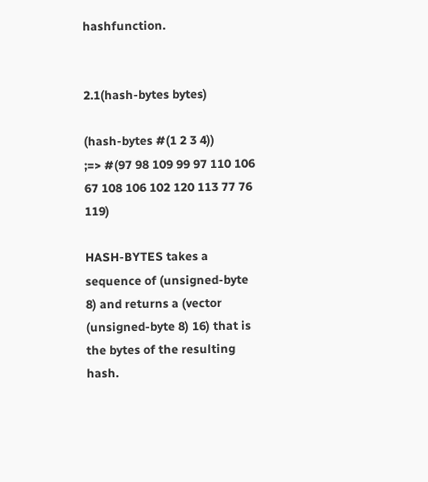hashfunction.


2.1(hash-bytes bytes)

(hash-bytes #(1 2 3 4))
;=> #(97 98 109 99 97 110 106 67 108 106 102 120 113 77 76 119)

HASH-BYTES takes a sequence of (unsigned-byte 8) and returns a (vector (unsigned-byte 8) 16) that is the bytes of the resulting hash.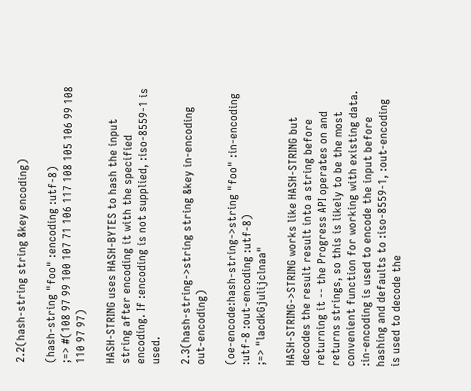2.2(hash-string string &key encoding)

(hash-string "foo" :encoding :utf-8)
;=> #(108 97 99 100 107 71 106 117 108 105 106 99 108 110 97 97)

HASH-STRING uses HASH-BYTES to hash the input string after encoding it with the specified encoding. If :encoding is not supplied, :iso-8559-1 is used.

2.3(hash-string->string string &key in-encoding out-encoding)

(oe-encode:hash-string->string "foo" :in-encoding :utf-8 :out-encoding :utf-8)
;=> "lacdkGjulijclnaa"

HASH-STRING->STRING works like HASH-STRING but decodes the result result into a string before returning it -- the Progress API operates on and returns strings, so this is likely to be the most convenient function for working with existing data. :in-encoding is used to encode the input before hashing and defaults to :iso-8559-1, :out-encoding is used to decode the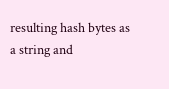resulting hash bytes as a string and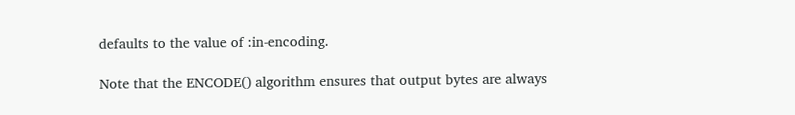defaults to the value of :in-encoding.

Note that the ENCODE() algorithm ensures that output bytes are always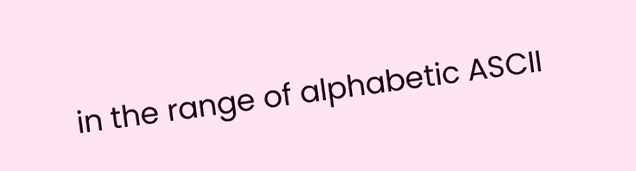in the range of alphabetic ASCII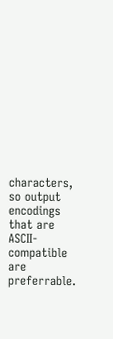characters, so output encodings that are ASCII-compatible are preferrable.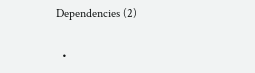Dependencies (2)

  •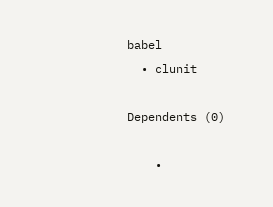babel
  • clunit

Dependents (0)

    •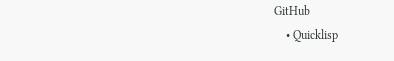GitHub
    • Quicklisp